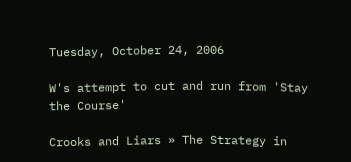Tuesday, October 24, 2006

W's attempt to cut and run from 'Stay the Course'

Crooks and Liars » The Strategy in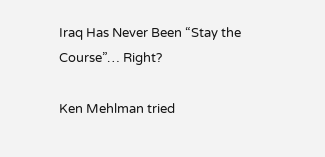Iraq Has Never Been “Stay the Course”… Right?

Ken Mehlman tried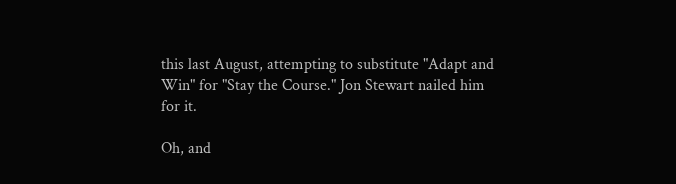this last August, attempting to substitute "Adapt and Win" for "Stay the Course." Jon Stewart nailed him for it.

Oh, and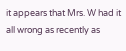it appears that Mrs. W had it all wrong as recently as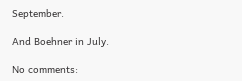September.

And Boehner in July.

No comments: